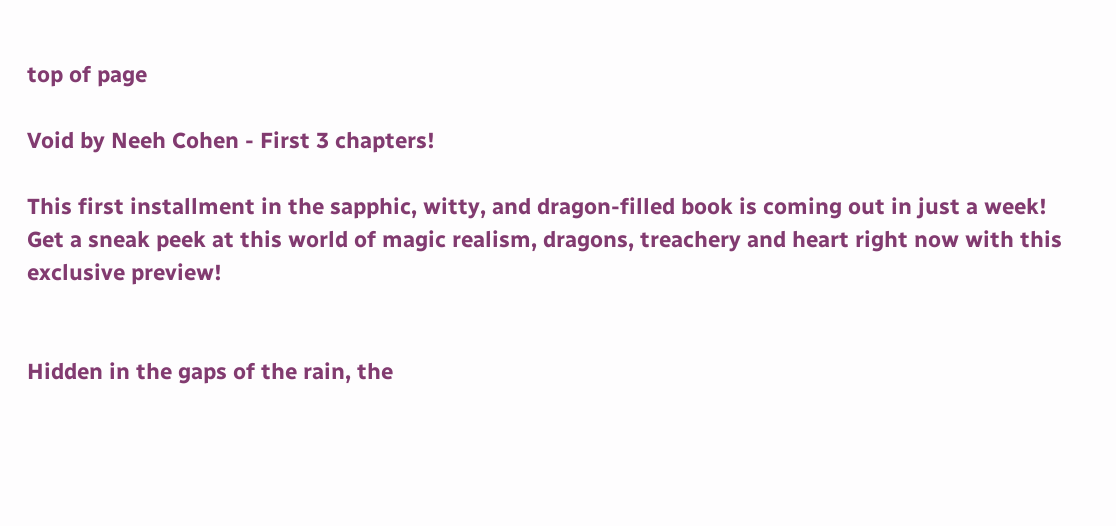top of page

Void by Neeh Cohen - First 3 chapters!

This first installment in the sapphic, witty, and dragon-filled book is coming out in just a week! Get a sneak peek at this world of magic realism, dragons, treachery and heart right now with this exclusive preview!


Hidden in the gaps of the rain, the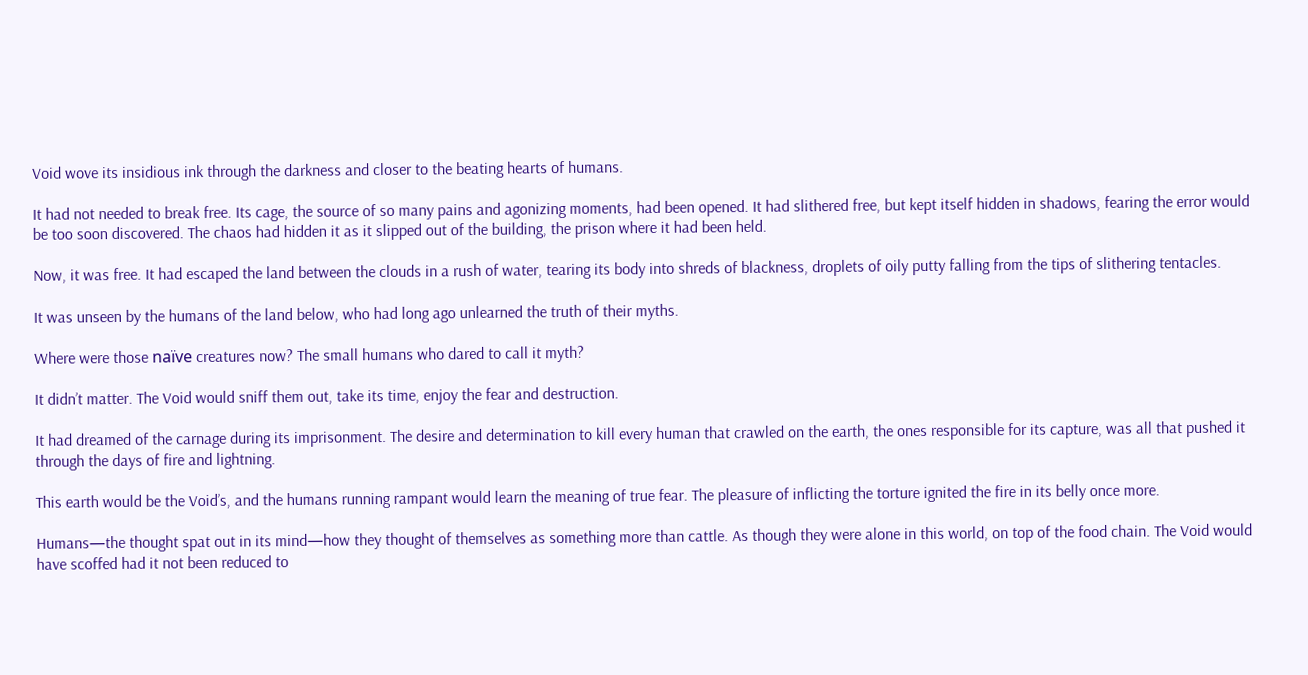Void wove its insidious ink through the darkness and closer to the beating hearts of humans.

It had not needed to break free. Its cage, the source of so many pains and agonizing moments, had been opened. It had slithered free, but kept itself hidden in shadows, fearing the error would be too soon discovered. The chaos had hidden it as it slipped out of the building, the prison where it had been held.

Now, it was free. It had escaped the land between the clouds in a rush of water, tearing its body into shreds of blackness, droplets of oily putty falling from the tips of slithering tentacles.

It was unseen by the humans of the land below, who had long ago unlearned the truth of their myths.

Where were those naïve creatures now? The small humans who dared to call it myth?

It didn’t matter. The Void would sniff them out, take its time, enjoy the fear and destruction.

It had dreamed of the carnage during its imprisonment. The desire and determination to kill every human that crawled on the earth, the ones responsible for its capture, was all that pushed it through the days of fire and lightning.

This earth would be the Void’s, and the humans running rampant would learn the meaning of true fear. The pleasure of inflicting the torture ignited the fire in its belly once more.

Humans—the thought spat out in its mind—how they thought of themselves as something more than cattle. As though they were alone in this world, on top of the food chain. The Void would have scoffed had it not been reduced to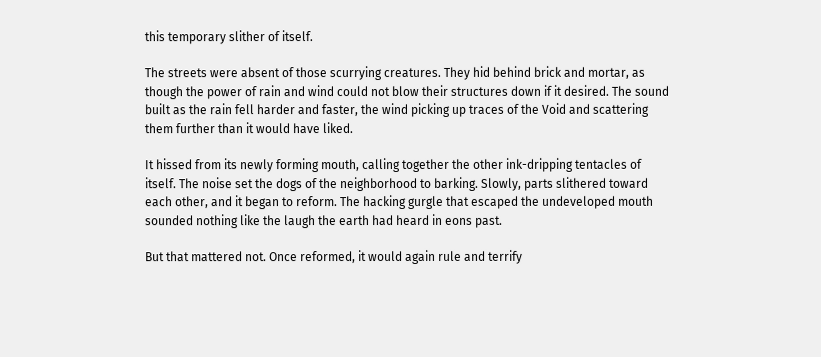this temporary slither of itself.

The streets were absent of those scurrying creatures. They hid behind brick and mortar, as though the power of rain and wind could not blow their structures down if it desired. The sound built as the rain fell harder and faster, the wind picking up traces of the Void and scattering them further than it would have liked.

It hissed from its newly forming mouth, calling together the other ink-dripping tentacles of itself. The noise set the dogs of the neighborhood to barking. Slowly, parts slithered toward each other, and it began to reform. The hacking gurgle that escaped the undeveloped mouth sounded nothing like the laugh the earth had heard in eons past.

But that mattered not. Once reformed, it would again rule and terrify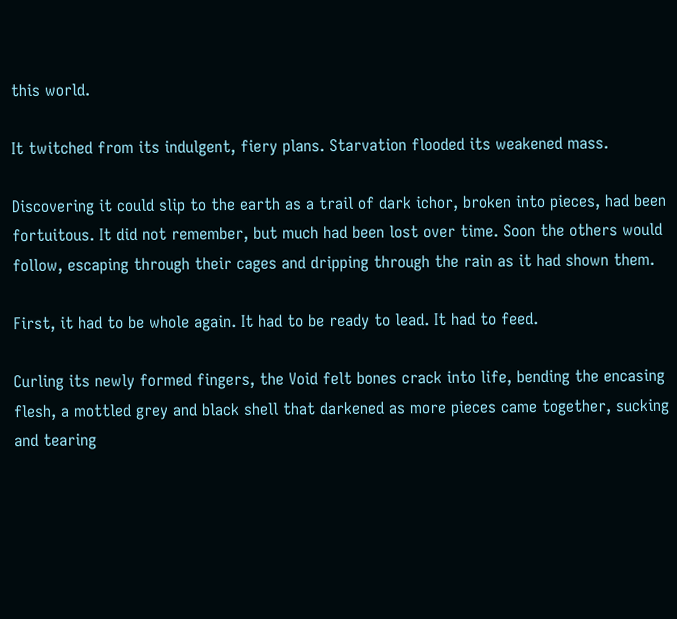this world.

It twitched from its indulgent, fiery plans. Starvation flooded its weakened mass.

Discovering it could slip to the earth as a trail of dark ichor, broken into pieces, had been fortuitous. It did not remember, but much had been lost over time. Soon the others would follow, escaping through their cages and dripping through the rain as it had shown them.

First, it had to be whole again. It had to be ready to lead. It had to feed.

Curling its newly formed fingers, the Void felt bones crack into life, bending the encasing flesh, a mottled grey and black shell that darkened as more pieces came together, sucking and tearing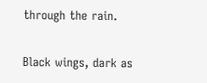through the rain.

Black wings, dark as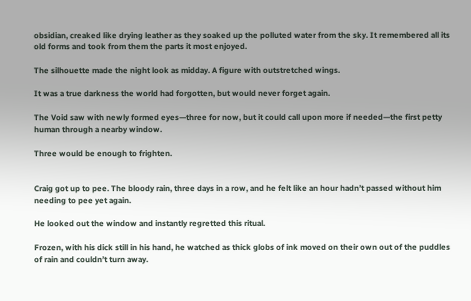obsidian, creaked like drying leather as they soaked up the polluted water from the sky. It remembered all its old forms and took from them the parts it most enjoyed.

The silhouette made the night look as midday. A figure with outstretched wings.

It was a true darkness the world had forgotten, but would never forget again.

The Void saw with newly formed eyes—three for now, but it could call upon more if needed—the first petty human through a nearby window.

Three would be enough to frighten.


Craig got up to pee. The bloody rain, three days in a row, and he felt like an hour hadn’t passed without him needing to pee yet again.

He looked out the window and instantly regretted this ritual.

Frozen, with his dick still in his hand, he watched as thick globs of ink moved on their own out of the puddles of rain and couldn’t turn away.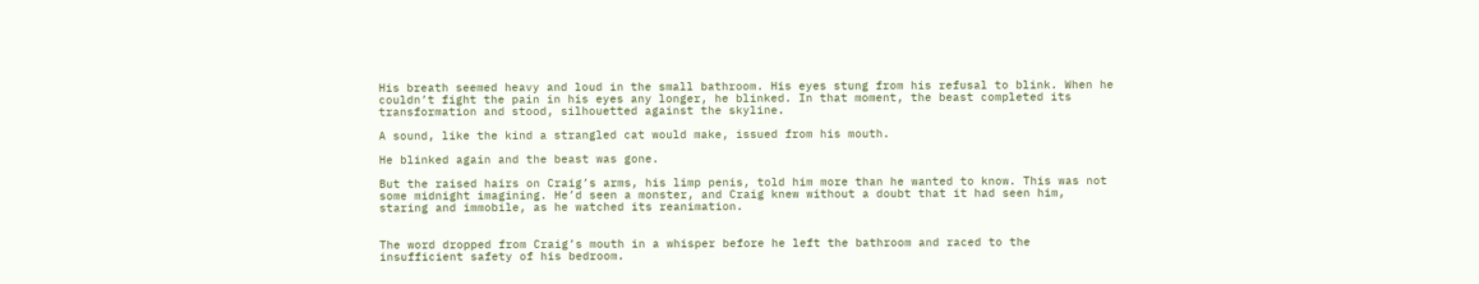His breath seemed heavy and loud in the small bathroom. His eyes stung from his refusal to blink. When he couldn’t fight the pain in his eyes any longer, he blinked. In that moment, the beast completed its transformation and stood, silhouetted against the skyline.

A sound, like the kind a strangled cat would make, issued from his mouth.

He blinked again and the beast was gone.

But the raised hairs on Craig’s arms, his limp penis, told him more than he wanted to know. This was not some midnight imagining. He’d seen a monster, and Craig knew without a doubt that it had seen him, staring and immobile, as he watched its reanimation.


The word dropped from Craig’s mouth in a whisper before he left the bathroom and raced to the insufficient safety of his bedroom.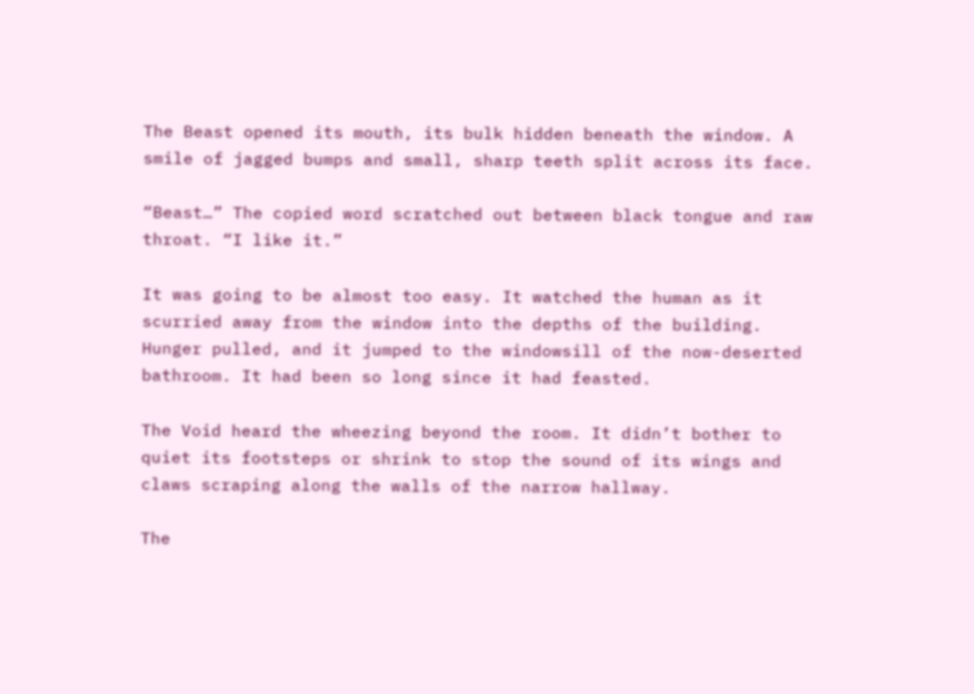The Beast opened its mouth, its bulk hidden beneath the window. A smile of jagged bumps and small, sharp teeth split across its face.

“Beast…” The copied word scratched out between black tongue and raw throat. “I like it.”

It was going to be almost too easy. It watched the human as it scurried away from the window into the depths of the building. Hunger pulled, and it jumped to the windowsill of the now-deserted bathroom. It had been so long since it had feasted.

The Void heard the wheezing beyond the room. It didn’t bother to quiet its footsteps or shrink to stop the sound of its wings and claws scraping along the walls of the narrow hallway.

The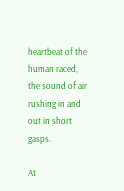heartbeat of the human raced, the sound of air rushing in and out in short gasps.

At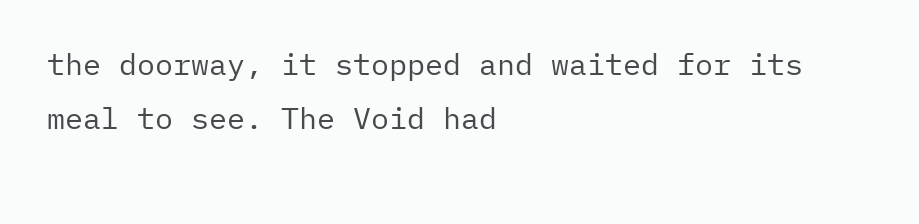the doorway, it stopped and waited for its meal to see. The Void had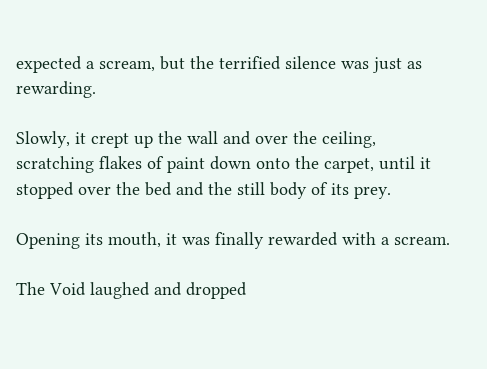expected a scream, but the terrified silence was just as rewarding.

Slowly, it crept up the wall and over the ceiling, scratching flakes of paint down onto the carpet, until it stopped over the bed and the still body of its prey.

Opening its mouth, it was finally rewarded with a scream.

The Void laughed and dropped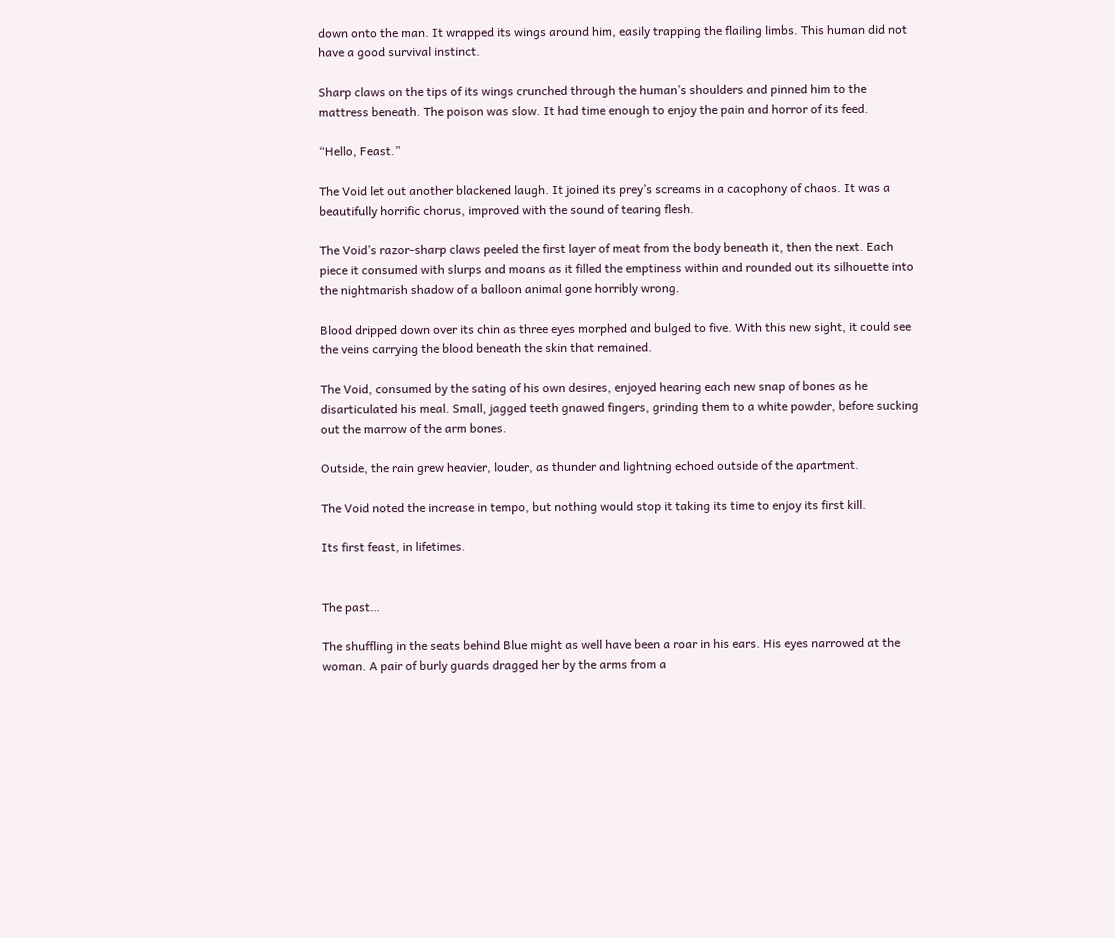down onto the man. It wrapped its wings around him, easily trapping the flailing limbs. This human did not have a good survival instinct.

Sharp claws on the tips of its wings crunched through the human’s shoulders and pinned him to the mattress beneath. The poison was slow. It had time enough to enjoy the pain and horror of its feed.

“Hello, Feast.”

The Void let out another blackened laugh. It joined its prey’s screams in a cacophony of chaos. It was a beautifully horrific chorus, improved with the sound of tearing flesh.

The Void’s razor-sharp claws peeled the first layer of meat from the body beneath it, then the next. Each piece it consumed with slurps and moans as it filled the emptiness within and rounded out its silhouette into the nightmarish shadow of a balloon animal gone horribly wrong.

Blood dripped down over its chin as three eyes morphed and bulged to five. With this new sight, it could see the veins carrying the blood beneath the skin that remained.

The Void, consumed by the sating of his own desires, enjoyed hearing each new snap of bones as he disarticulated his meal. Small, jagged teeth gnawed fingers, grinding them to a white powder, before sucking out the marrow of the arm bones.

Outside, the rain grew heavier, louder, as thunder and lightning echoed outside of the apartment.

The Void noted the increase in tempo, but nothing would stop it taking its time to enjoy its first kill.

Its first feast, in lifetimes.


The past…

The shuffling in the seats behind Blue might as well have been a roar in his ears. His eyes narrowed at the woman. A pair of burly guards dragged her by the arms from a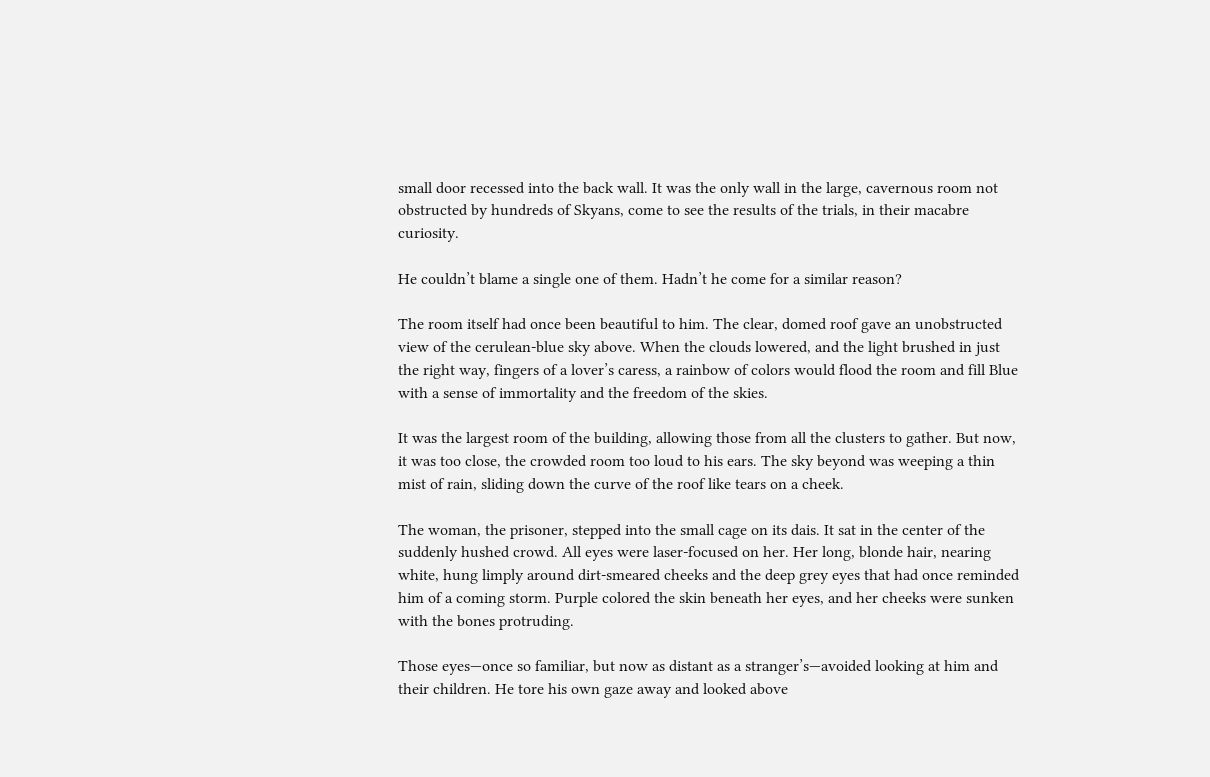small door recessed into the back wall. It was the only wall in the large, cavernous room not obstructed by hundreds of Skyans, come to see the results of the trials, in their macabre curiosity.

He couldn’t blame a single one of them. Hadn’t he come for a similar reason?

The room itself had once been beautiful to him. The clear, domed roof gave an unobstructed view of the cerulean-blue sky above. When the clouds lowered, and the light brushed in just the right way, fingers of a lover’s caress, a rainbow of colors would flood the room and fill Blue with a sense of immortality and the freedom of the skies.

It was the largest room of the building, allowing those from all the clusters to gather. But now, it was too close, the crowded room too loud to his ears. The sky beyond was weeping a thin mist of rain, sliding down the curve of the roof like tears on a cheek.

The woman, the prisoner, stepped into the small cage on its dais. It sat in the center of the suddenly hushed crowd. All eyes were laser-focused on her. Her long, blonde hair, nearing white, hung limply around dirt-smeared cheeks and the deep grey eyes that had once reminded him of a coming storm. Purple colored the skin beneath her eyes, and her cheeks were sunken with the bones protruding.

Those eyes—once so familiar, but now as distant as a stranger’s—avoided looking at him and their children. He tore his own gaze away and looked above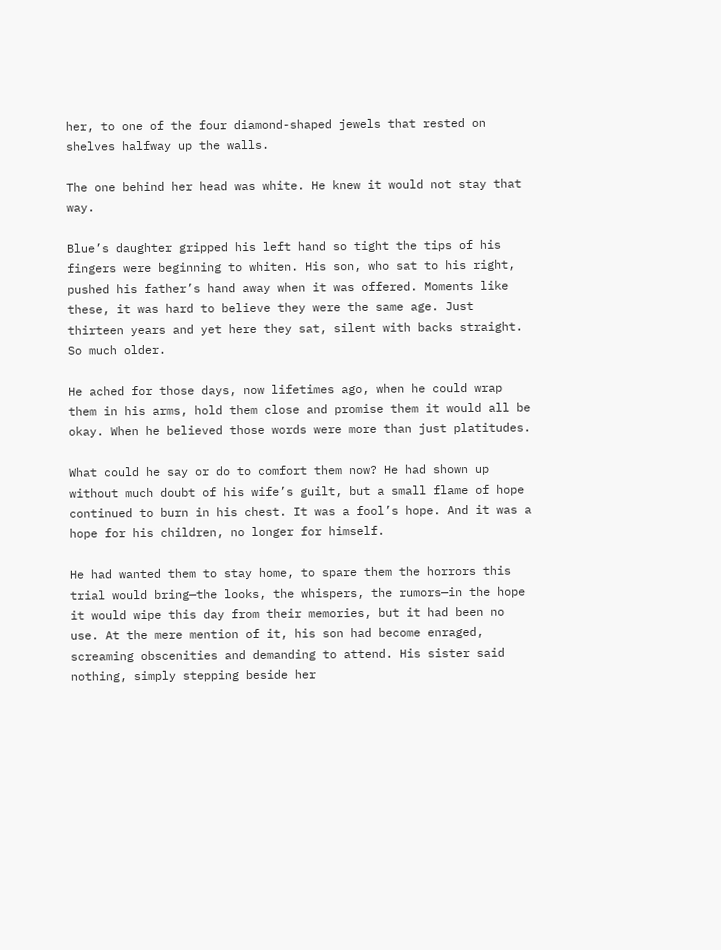her, to one of the four diamond-shaped jewels that rested on shelves halfway up the walls.

The one behind her head was white. He knew it would not stay that way.

Blue’s daughter gripped his left hand so tight the tips of his fingers were beginning to whiten. His son, who sat to his right, pushed his father’s hand away when it was offered. Moments like these, it was hard to believe they were the same age. Just thirteen years and yet here they sat, silent with backs straight. So much older.

He ached for those days, now lifetimes ago, when he could wrap them in his arms, hold them close and promise them it would all be okay. When he believed those words were more than just platitudes.

What could he say or do to comfort them now? He had shown up without much doubt of his wife’s guilt, but a small flame of hope continued to burn in his chest. It was a fool’s hope. And it was a hope for his children, no longer for himself.

He had wanted them to stay home, to spare them the horrors this trial would bring—the looks, the whispers, the rumors—in the hope it would wipe this day from their memories, but it had been no use. At the mere mention of it, his son had become enraged, screaming obscenities and demanding to attend. His sister said nothing, simply stepping beside her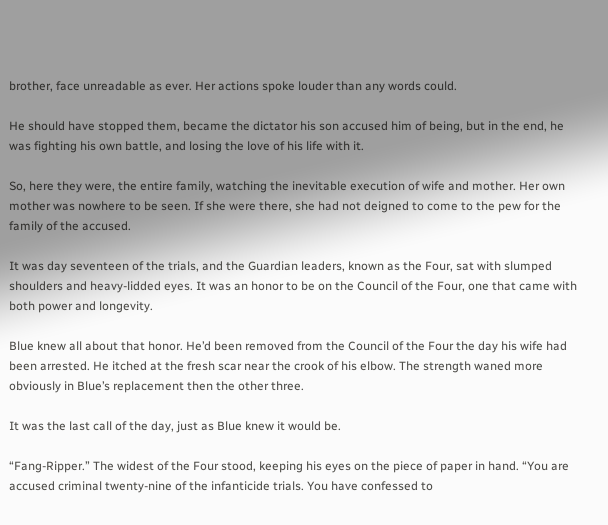brother, face unreadable as ever. Her actions spoke louder than any words could.

He should have stopped them, became the dictator his son accused him of being, but in the end, he was fighting his own battle, and losing the love of his life with it.

So, here they were, the entire family, watching the inevitable execution of wife and mother. Her own mother was nowhere to be seen. If she were there, she had not deigned to come to the pew for the family of the accused.

It was day seventeen of the trials, and the Guardian leaders, known as the Four, sat with slumped shoulders and heavy-lidded eyes. It was an honor to be on the Council of the Four, one that came with both power and longevity.

Blue knew all about that honor. He’d been removed from the Council of the Four the day his wife had been arrested. He itched at the fresh scar near the crook of his elbow. The strength waned more obviously in Blue’s replacement then the other three.

It was the last call of the day, just as Blue knew it would be.

“Fang-Ripper.” The widest of the Four stood, keeping his eyes on the piece of paper in hand. “You are accused criminal twenty-nine of the infanticide trials. You have confessed to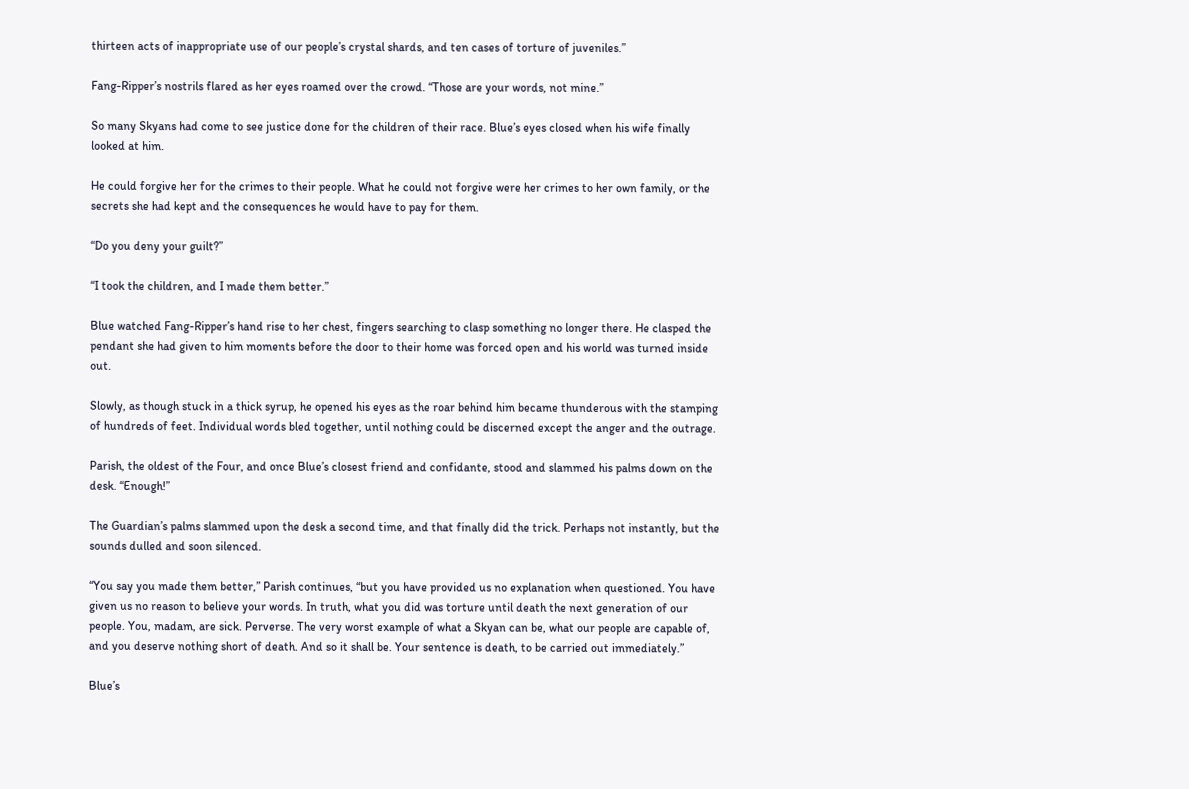thirteen acts of inappropriate use of our people’s crystal shards, and ten cases of torture of juveniles.”

Fang-Ripper’s nostrils flared as her eyes roamed over the crowd. “Those are your words, not mine.”

So many Skyans had come to see justice done for the children of their race. Blue’s eyes closed when his wife finally looked at him.

He could forgive her for the crimes to their people. What he could not forgive were her crimes to her own family, or the secrets she had kept and the consequences he would have to pay for them.

“Do you deny your guilt?”

“I took the children, and I made them better.”

Blue watched Fang-Ripper’s hand rise to her chest, fingers searching to clasp something no longer there. He clasped the pendant she had given to him moments before the door to their home was forced open and his world was turned inside out.

Slowly, as though stuck in a thick syrup, he opened his eyes as the roar behind him became thunderous with the stamping of hundreds of feet. Individual words bled together, until nothing could be discerned except the anger and the outrage.

Parish, the oldest of the Four, and once Blue’s closest friend and confidante, stood and slammed his palms down on the desk. “Enough!”

The Guardian’s palms slammed upon the desk a second time, and that finally did the trick. Perhaps not instantly, but the sounds dulled and soon silenced.

“You say you made them better,” Parish continues, “but you have provided us no explanation when questioned. You have given us no reason to believe your words. In truth, what you did was torture until death the next generation of our people. You, madam, are sick. Perverse. The very worst example of what a Skyan can be, what our people are capable of, and you deserve nothing short of death. And so it shall be. Your sentence is death, to be carried out immediately.”

Blue’s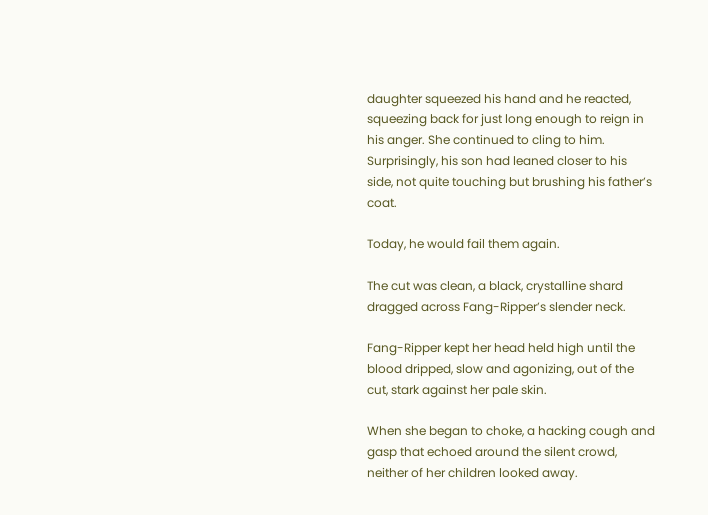daughter squeezed his hand and he reacted, squeezing back for just long enough to reign in his anger. She continued to cling to him. Surprisingly, his son had leaned closer to his side, not quite touching but brushing his father’s coat.

Today, he would fail them again.

The cut was clean, a black, crystalline shard dragged across Fang-Ripper’s slender neck.

Fang-Ripper kept her head held high until the blood dripped, slow and agonizing, out of the cut, stark against her pale skin.

When she began to choke, a hacking cough and gasp that echoed around the silent crowd, neither of her children looked away.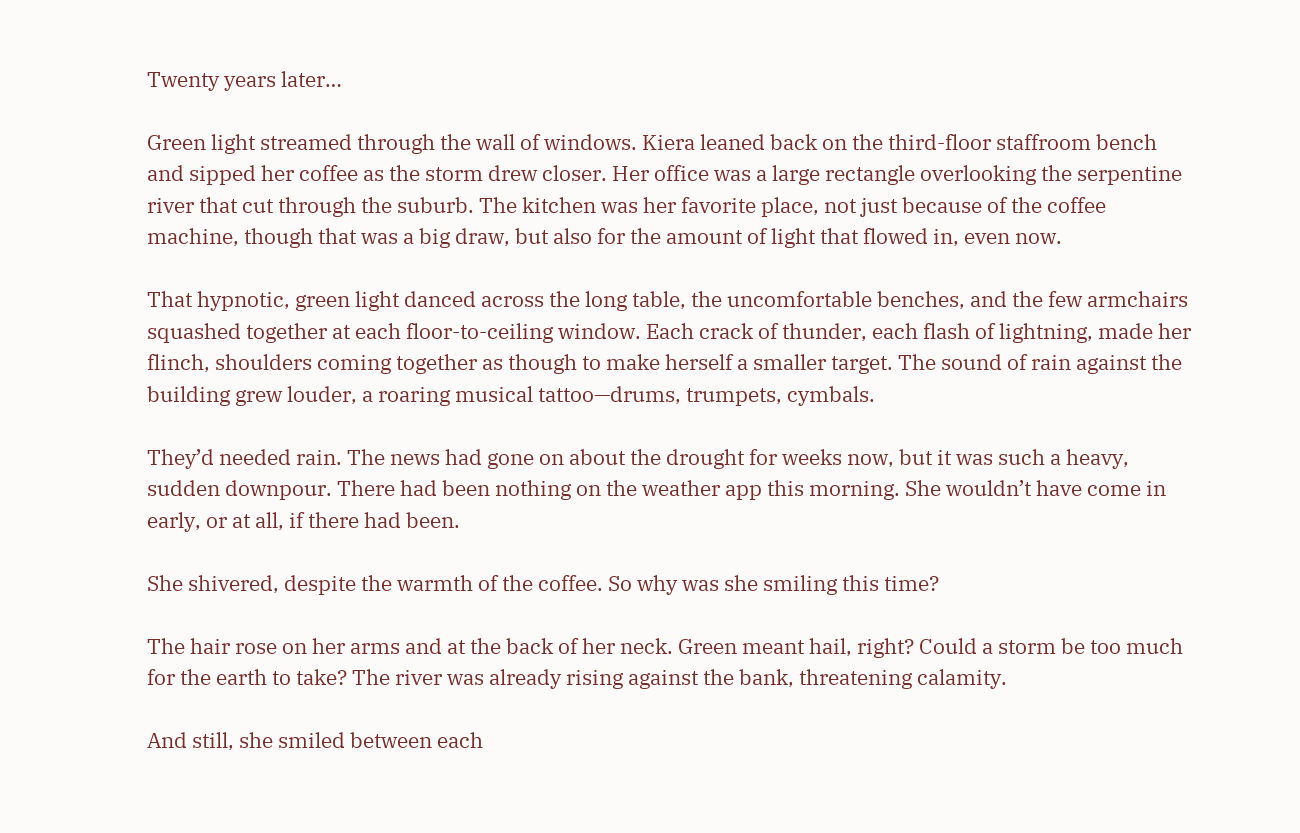Twenty years later…

Green light streamed through the wall of windows. Kiera leaned back on the third-floor staffroom bench and sipped her coffee as the storm drew closer. Her office was a large rectangle overlooking the serpentine river that cut through the suburb. The kitchen was her favorite place, not just because of the coffee machine, though that was a big draw, but also for the amount of light that flowed in, even now.

That hypnotic, green light danced across the long table, the uncomfortable benches, and the few armchairs squashed together at each floor-to-ceiling window. Each crack of thunder, each flash of lightning, made her flinch, shoulders coming together as though to make herself a smaller target. The sound of rain against the building grew louder, a roaring musical tattoo—drums, trumpets, cymbals.

They’d needed rain. The news had gone on about the drought for weeks now, but it was such a heavy, sudden downpour. There had been nothing on the weather app this morning. She wouldn’t have come in early, or at all, if there had been.

She shivered, despite the warmth of the coffee. So why was she smiling this time?

The hair rose on her arms and at the back of her neck. Green meant hail, right? Could a storm be too much for the earth to take? The river was already rising against the bank, threatening calamity.

And still, she smiled between each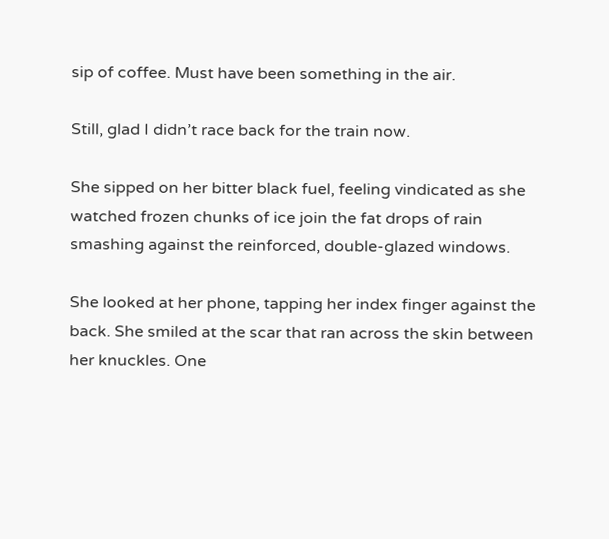sip of coffee. Must have been something in the air.

Still, glad I didn’t race back for the train now.

She sipped on her bitter black fuel, feeling vindicated as she watched frozen chunks of ice join the fat drops of rain smashing against the reinforced, double-glazed windows.

She looked at her phone, tapping her index finger against the back. She smiled at the scar that ran across the skin between her knuckles. One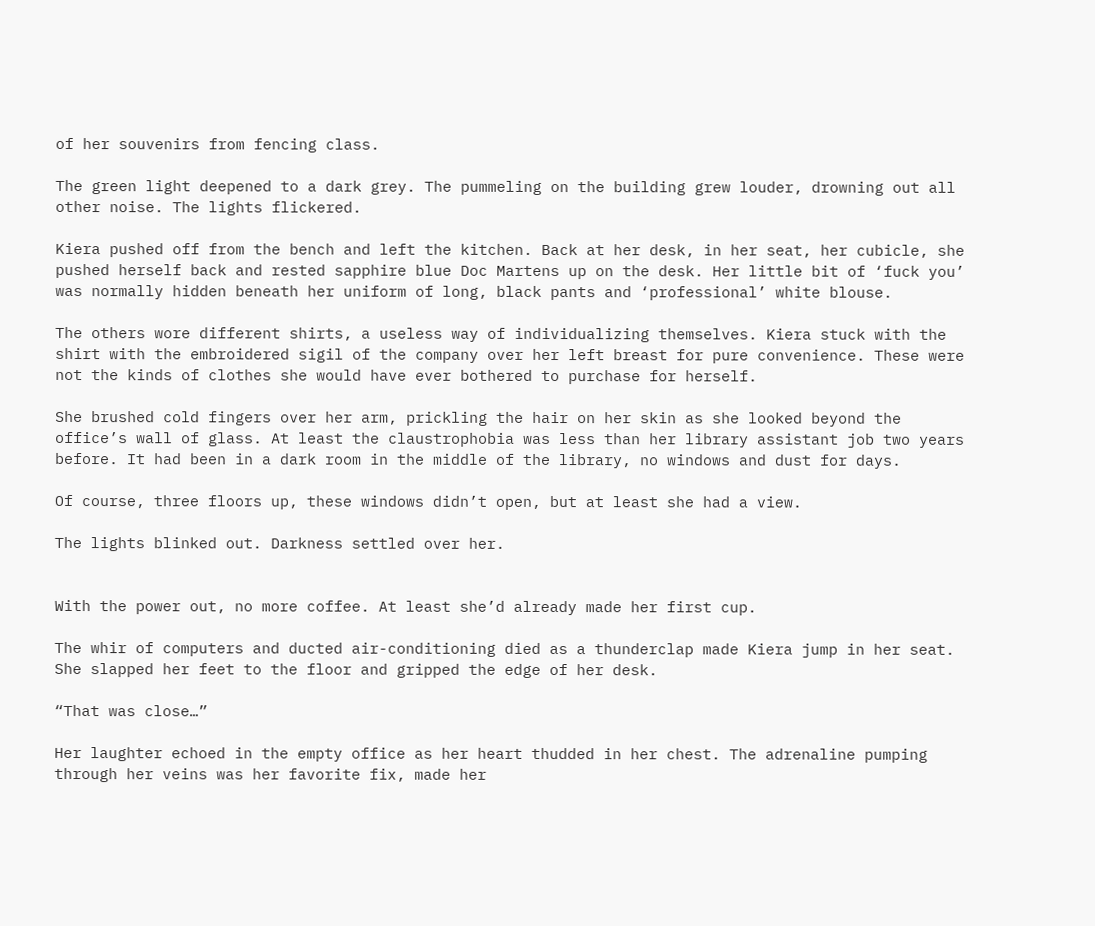of her souvenirs from fencing class.

The green light deepened to a dark grey. The pummeling on the building grew louder, drowning out all other noise. The lights flickered.

Kiera pushed off from the bench and left the kitchen. Back at her desk, in her seat, her cubicle, she pushed herself back and rested sapphire blue Doc Martens up on the desk. Her little bit of ‘fuck you’ was normally hidden beneath her uniform of long, black pants and ‘professional’ white blouse.

The others wore different shirts, a useless way of individualizing themselves. Kiera stuck with the shirt with the embroidered sigil of the company over her left breast for pure convenience. These were not the kinds of clothes she would have ever bothered to purchase for herself.

She brushed cold fingers over her arm, prickling the hair on her skin as she looked beyond the office’s wall of glass. At least the claustrophobia was less than her library assistant job two years before. It had been in a dark room in the middle of the library, no windows and dust for days.

Of course, three floors up, these windows didn’t open, but at least she had a view.

The lights blinked out. Darkness settled over her.


With the power out, no more coffee. At least she’d already made her first cup.

The whir of computers and ducted air-conditioning died as a thunderclap made Kiera jump in her seat. She slapped her feet to the floor and gripped the edge of her desk.

“That was close…”

Her laughter echoed in the empty office as her heart thudded in her chest. The adrenaline pumping through her veins was her favorite fix, made her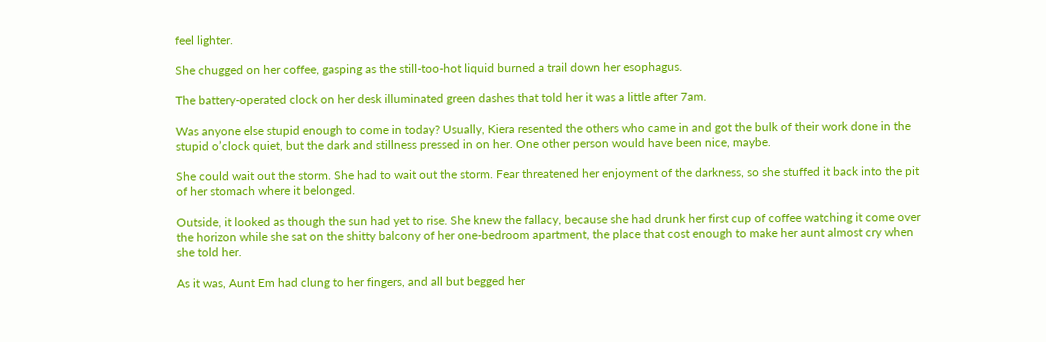feel lighter.

She chugged on her coffee, gasping as the still-too-hot liquid burned a trail down her esophagus.

The battery-operated clock on her desk illuminated green dashes that told her it was a little after 7am.

Was anyone else stupid enough to come in today? Usually, Kiera resented the others who came in and got the bulk of their work done in the stupid o’clock quiet, but the dark and stillness pressed in on her. One other person would have been nice, maybe.

She could wait out the storm. She had to wait out the storm. Fear threatened her enjoyment of the darkness, so she stuffed it back into the pit of her stomach where it belonged.

Outside, it looked as though the sun had yet to rise. She knew the fallacy, because she had drunk her first cup of coffee watching it come over the horizon while she sat on the shitty balcony of her one-bedroom apartment, the place that cost enough to make her aunt almost cry when she told her.

As it was, Aunt Em had clung to her fingers, and all but begged her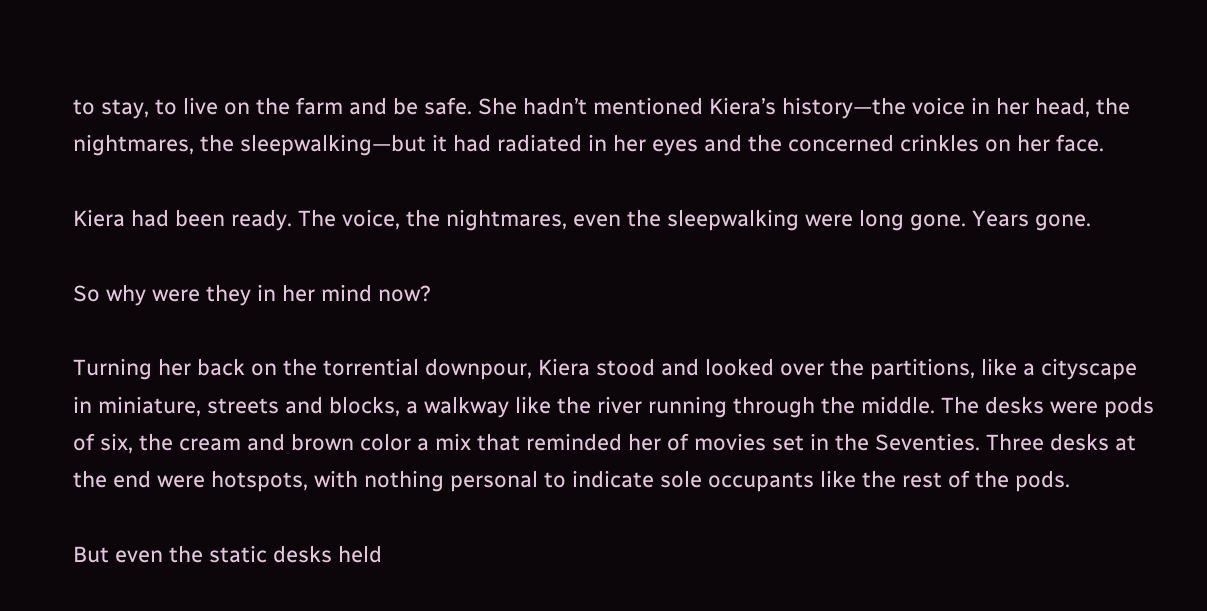to stay, to live on the farm and be safe. She hadn’t mentioned Kiera’s history—the voice in her head, the nightmares, the sleepwalking—but it had radiated in her eyes and the concerned crinkles on her face.

Kiera had been ready. The voice, the nightmares, even the sleepwalking were long gone. Years gone.

So why were they in her mind now?

Turning her back on the torrential downpour, Kiera stood and looked over the partitions, like a cityscape in miniature, streets and blocks, a walkway like the river running through the middle. The desks were pods of six, the cream and brown color a mix that reminded her of movies set in the Seventies. Three desks at the end were hotspots, with nothing personal to indicate sole occupants like the rest of the pods.

But even the static desks held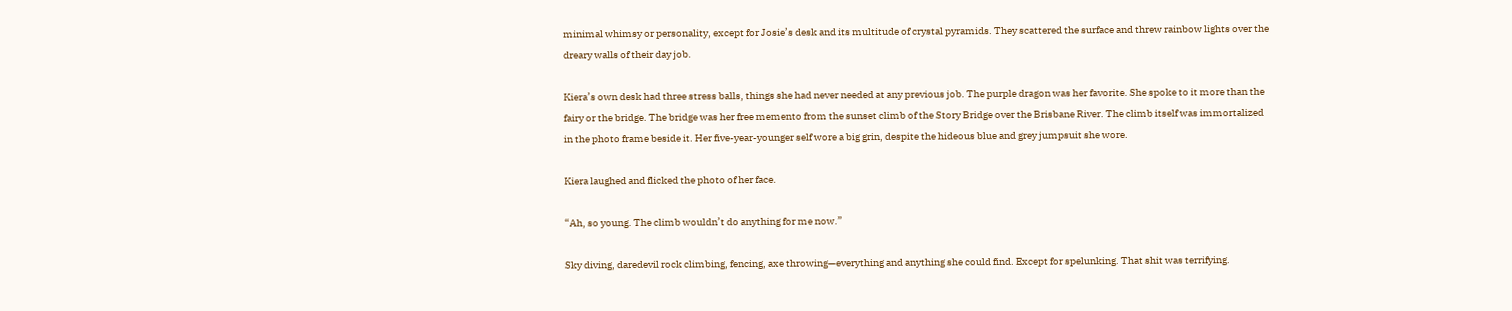minimal whimsy or personality, except for Josie’s desk and its multitude of crystal pyramids. They scattered the surface and threw rainbow lights over the dreary walls of their day job.

Kiera’s own desk had three stress balls, things she had never needed at any previous job. The purple dragon was her favorite. She spoke to it more than the fairy or the bridge. The bridge was her free memento from the sunset climb of the Story Bridge over the Brisbane River. The climb itself was immortalized in the photo frame beside it. Her five-year-younger self wore a big grin, despite the hideous blue and grey jumpsuit she wore.

Kiera laughed and flicked the photo of her face.

“Ah, so young. The climb wouldn’t do anything for me now.”

Sky diving, daredevil rock climbing, fencing, axe throwing—everything and anything she could find. Except for spelunking. That shit was terrifying.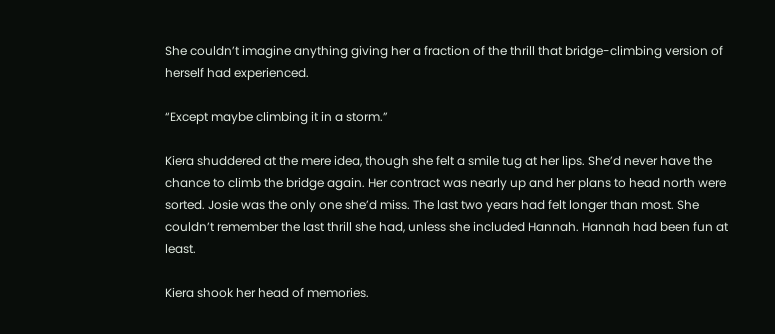She couldn’t imagine anything giving her a fraction of the thrill that bridge-climbing version of herself had experienced.

“Except maybe climbing it in a storm.”

Kiera shuddered at the mere idea, though she felt a smile tug at her lips. She’d never have the chance to climb the bridge again. Her contract was nearly up and her plans to head north were sorted. Josie was the only one she’d miss. The last two years had felt longer than most. She couldn’t remember the last thrill she had, unless she included Hannah. Hannah had been fun at least.

Kiera shook her head of memories.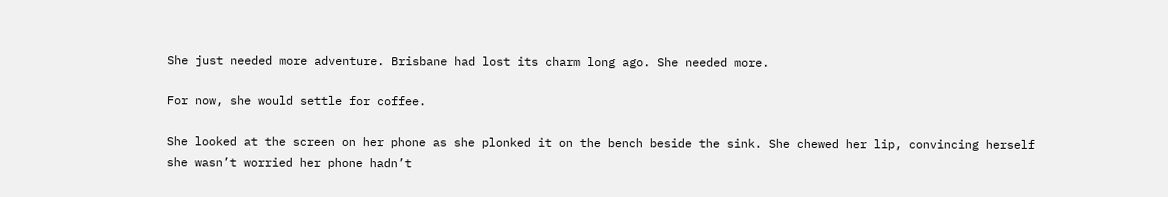She just needed more adventure. Brisbane had lost its charm long ago. She needed more.

For now, she would settle for coffee.

She looked at the screen on her phone as she plonked it on the bench beside the sink. She chewed her lip, convincing herself she wasn’t worried her phone hadn’t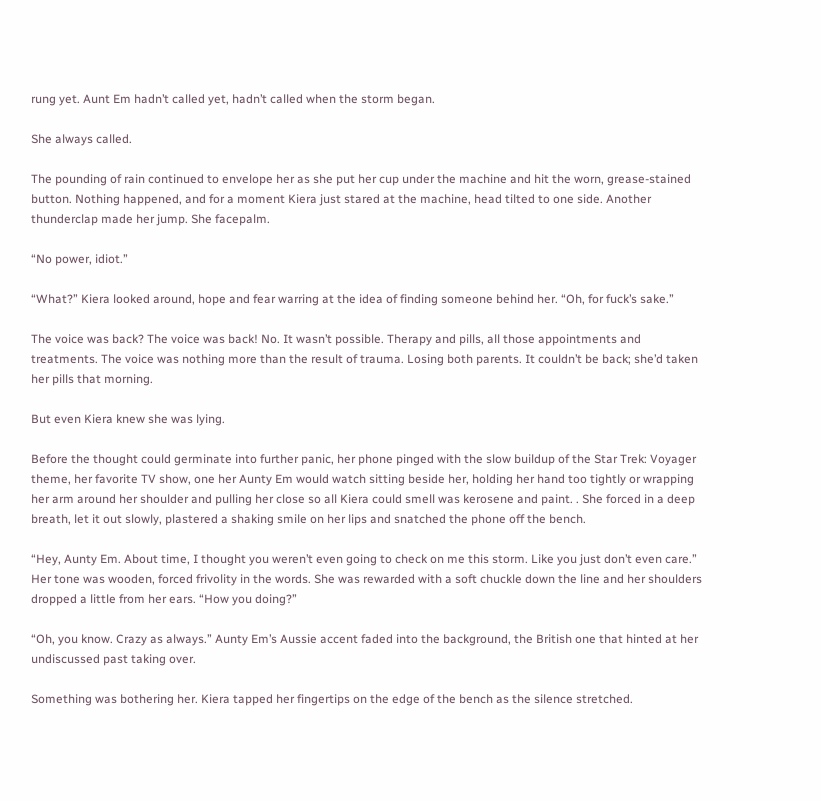rung yet. Aunt Em hadn’t called yet, hadn’t called when the storm began.

She always called.

The pounding of rain continued to envelope her as she put her cup under the machine and hit the worn, grease-stained button. Nothing happened, and for a moment Kiera just stared at the machine, head tilted to one side. Another thunderclap made her jump. She facepalm.

“No power, idiot.”

“What?” Kiera looked around, hope and fear warring at the idea of finding someone behind her. “Oh, for fuck’s sake.”

The voice was back? The voice was back! No. It wasn’t possible. Therapy and pills, all those appointments and treatments. The voice was nothing more than the result of trauma. Losing both parents. It couldn’t be back; she’d taken her pills that morning.

But even Kiera knew she was lying.

Before the thought could germinate into further panic, her phone pinged with the slow buildup of the Star Trek: Voyager theme, her favorite TV show, one her Aunty Em would watch sitting beside her, holding her hand too tightly or wrapping her arm around her shoulder and pulling her close so all Kiera could smell was kerosene and paint. . She forced in a deep breath, let it out slowly, plastered a shaking smile on her lips and snatched the phone off the bench.

“Hey, Aunty Em. About time, I thought you weren’t even going to check on me this storm. Like you just don’t even care.” Her tone was wooden, forced frivolity in the words. She was rewarded with a soft chuckle down the line and her shoulders dropped a little from her ears. “How you doing?”

“Oh, you know. Crazy as always.” Aunty Em’s Aussie accent faded into the background, the British one that hinted at her undiscussed past taking over.

Something was bothering her. Kiera tapped her fingertips on the edge of the bench as the silence stretched.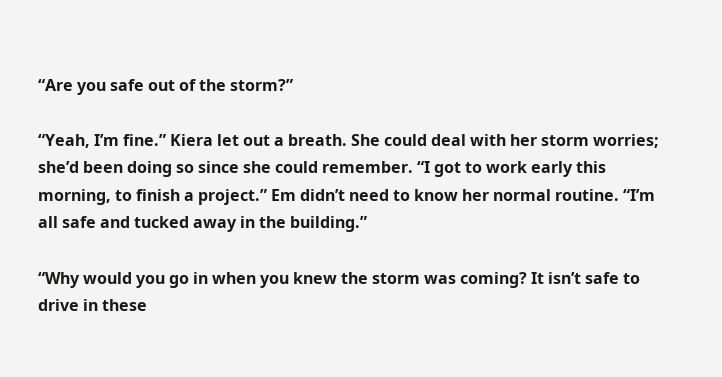“Are you safe out of the storm?”

“Yeah, I’m fine.” Kiera let out a breath. She could deal with her storm worries; she’d been doing so since she could remember. “I got to work early this morning, to finish a project.” Em didn’t need to know her normal routine. “I’m all safe and tucked away in the building.”

“Why would you go in when you knew the storm was coming? It isn’t safe to drive in these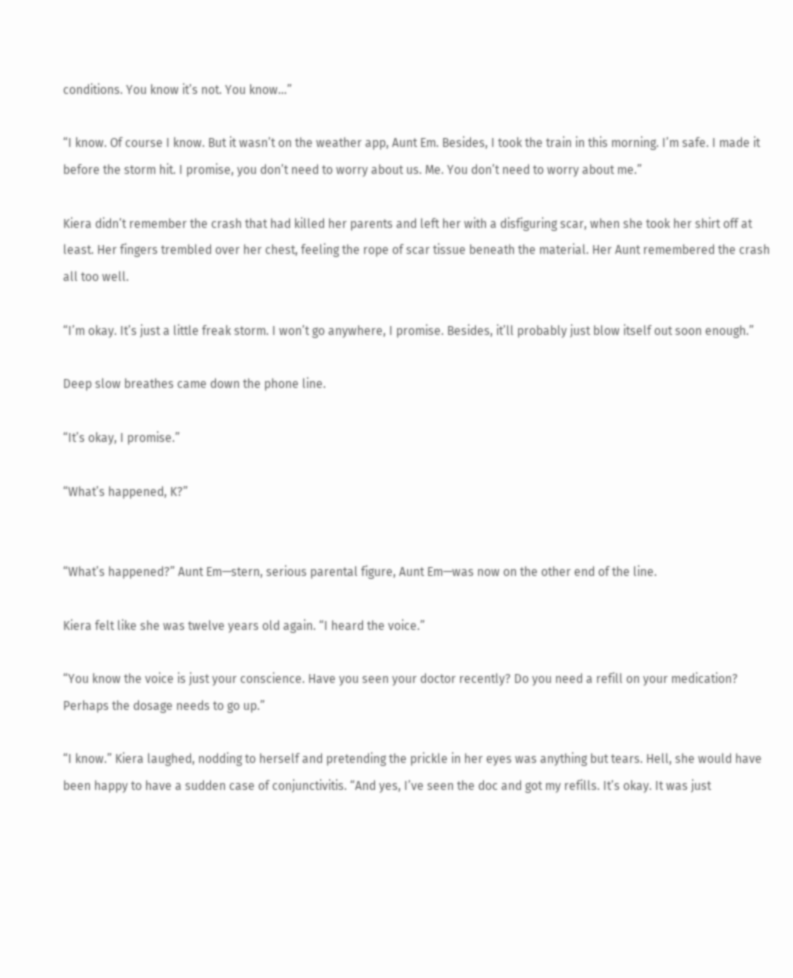conditions. You know it’s not. You know…”

“I know. Of course I know. But it wasn’t on the weather app, Aunt Em. Besides, I took the train in this morning. I’m safe. I made it before the storm hit. I promise, you don’t need to worry about us. Me. You don’t need to worry about me.”

Kiera didn’t remember the crash that had killed her parents and left her with a disfiguring scar, when she took her shirt off at least. Her fingers trembled over her chest, feeling the rope of scar tissue beneath the material. Her Aunt remembered the crash all too well.

“I’m okay. It’s just a little freak storm. I won’t go anywhere, I promise. Besides, it’ll probably just blow itself out soon enough.”

Deep slow breathes came down the phone line.

“It’s okay, I promise.”

“What’s happened, K?”


“What’s happened?” Aunt Em—stern, serious parental figure, Aunt Em—was now on the other end of the line.

Kiera felt like she was twelve years old again. “I heard the voice.”

“You know the voice is just your conscience. Have you seen your doctor recently? Do you need a refill on your medication? Perhaps the dosage needs to go up.”

“I know.” Kiera laughed, nodding to herself and pretending the prickle in her eyes was anything but tears. Hell, she would have been happy to have a sudden case of conjunctivitis. “And yes, I’ve seen the doc and got my refills. It’s okay. It was just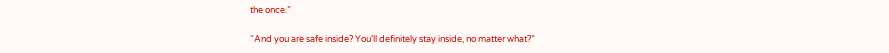the once.”

“And you are safe inside? You’ll definitely stay inside, no matter what?”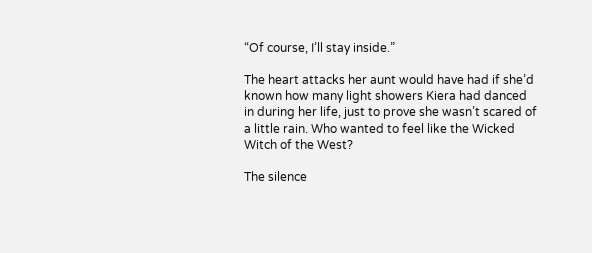“Of course, I’ll stay inside.”

The heart attacks her aunt would have had if she’d known how many light showers Kiera had danced in during her life, just to prove she wasn’t scared of a little rain. Who wanted to feel like the Wicked Witch of the West?

The silence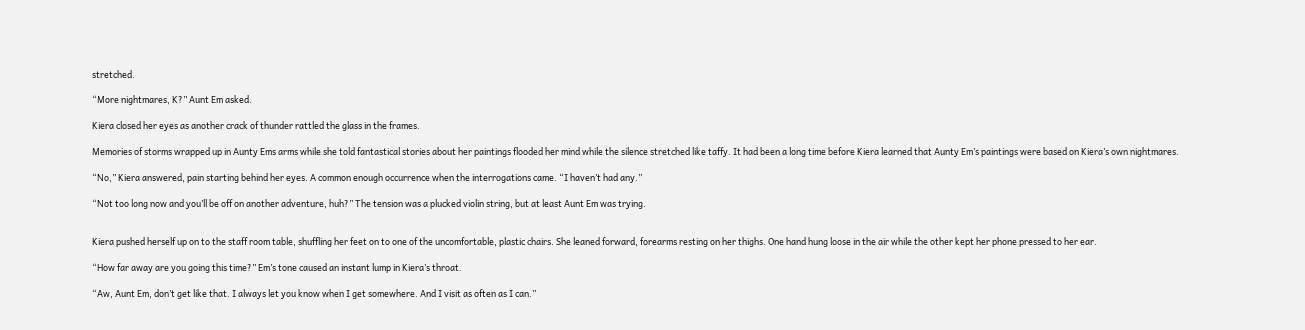stretched.

“More nightmares, K?” Aunt Em asked.

Kiera closed her eyes as another crack of thunder rattled the glass in the frames.

Memories of storms wrapped up in Aunty Ems arms while she told fantastical stories about her paintings flooded her mind while the silence stretched like taffy. It had been a long time before Kiera learned that Aunty Em’s paintings were based on Kiera’s own nightmares.

“No,” Kiera answered, pain starting behind her eyes. A common enough occurrence when the interrogations came. “I haven’t had any.”

“Not too long now and you’ll be off on another adventure, huh?” The tension was a plucked violin string, but at least Aunt Em was trying.


Kiera pushed herself up on to the staff room table, shuffling her feet on to one of the uncomfortable, plastic chairs. She leaned forward, forearms resting on her thighs. One hand hung loose in the air while the other kept her phone pressed to her ear.

“How far away are you going this time?” Em’s tone caused an instant lump in Kiera’s throat.

“Aw, Aunt Em, don’t get like that. I always let you know when I get somewhere. And I visit as often as I can.”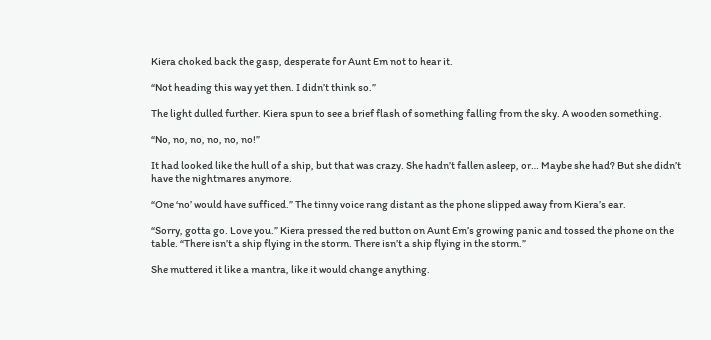Kiera choked back the gasp, desperate for Aunt Em not to hear it.

“Not heading this way yet then. I didn’t think so.”

The light dulled further. Kiera spun to see a brief flash of something falling from the sky. A wooden something.

“No, no, no, no, no, no!”

It had looked like the hull of a ship, but that was crazy. She hadn’t fallen asleep, or… Maybe she had? But she didn’t have the nightmares anymore.

“One ‘no’ would have sufficed.” The tinny voice rang distant as the phone slipped away from Kiera’s ear.

“Sorry, gotta go. Love you.” Kiera pressed the red button on Aunt Em’s growing panic and tossed the phone on the table. “There isn’t a ship flying in the storm. There isn’t a ship flying in the storm.”

She muttered it like a mantra, like it would change anything.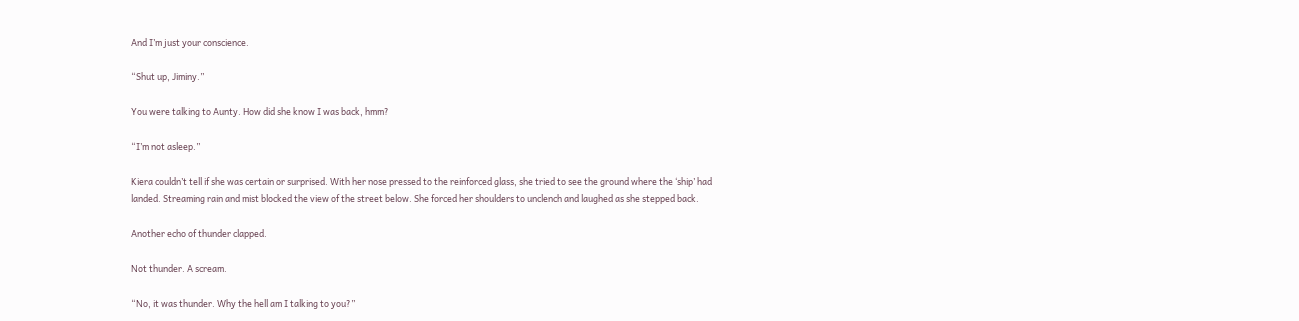And I’m just your conscience.

“Shut up, Jiminy.”

You were talking to Aunty. How did she know I was back, hmm?

“I’m not asleep.”

Kiera couldn’t tell if she was certain or surprised. With her nose pressed to the reinforced glass, she tried to see the ground where the ‘ship’ had landed. Streaming rain and mist blocked the view of the street below. She forced her shoulders to unclench and laughed as she stepped back.

Another echo of thunder clapped.

Not thunder. A scream.

“No, it was thunder. Why the hell am I talking to you?”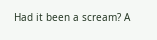Had it been a scream? A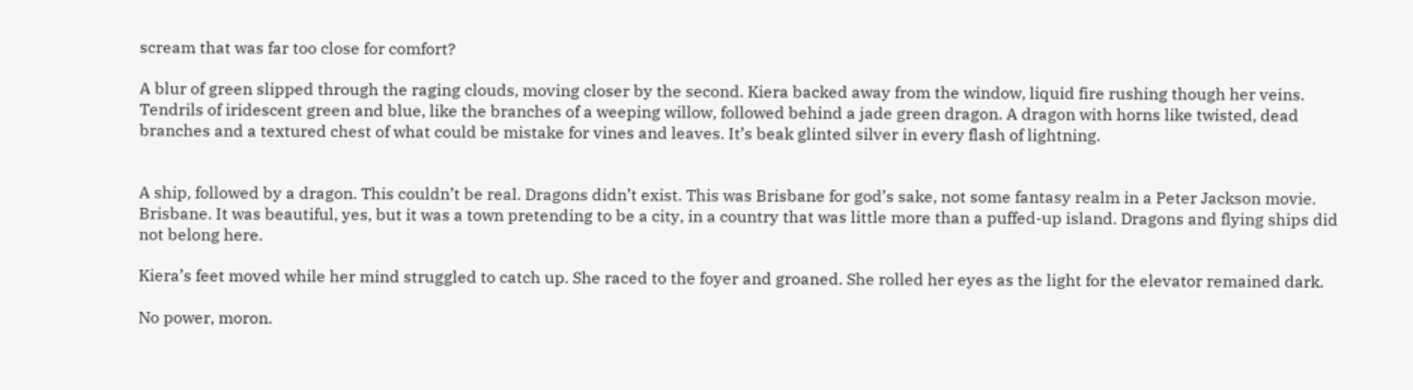scream that was far too close for comfort?

A blur of green slipped through the raging clouds, moving closer by the second. Kiera backed away from the window, liquid fire rushing though her veins. Tendrils of iridescent green and blue, like the branches of a weeping willow, followed behind a jade green dragon. A dragon with horns like twisted, dead branches and a textured chest of what could be mistake for vines and leaves. It’s beak glinted silver in every flash of lightning.


A ship, followed by a dragon. This couldn’t be real. Dragons didn’t exist. This was Brisbane for god’s sake, not some fantasy realm in a Peter Jackson movie. Brisbane. It was beautiful, yes, but it was a town pretending to be a city, in a country that was little more than a puffed-up island. Dragons and flying ships did not belong here.

Kiera’s feet moved while her mind struggled to catch up. She raced to the foyer and groaned. She rolled her eyes as the light for the elevator remained dark.

No power, moron.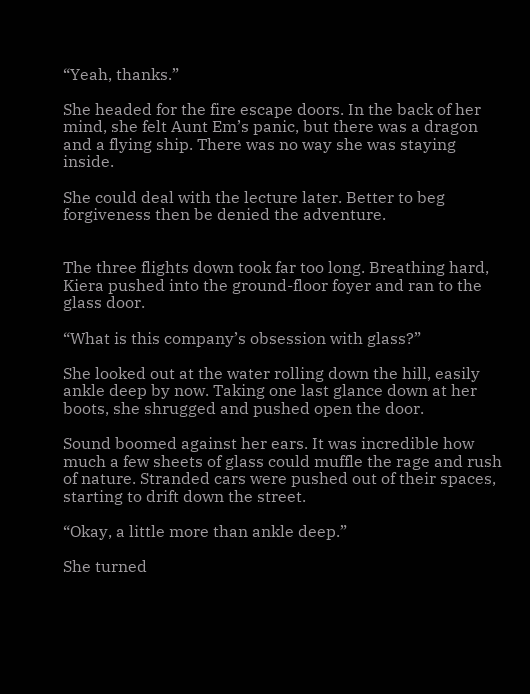“Yeah, thanks.”

She headed for the fire escape doors. In the back of her mind, she felt Aunt Em’s panic, but there was a dragon and a flying ship. There was no way she was staying inside.

She could deal with the lecture later. Better to beg forgiveness then be denied the adventure.


The three flights down took far too long. Breathing hard, Kiera pushed into the ground-floor foyer and ran to the glass door.

“What is this company’s obsession with glass?”

She looked out at the water rolling down the hill, easily ankle deep by now. Taking one last glance down at her boots, she shrugged and pushed open the door.

Sound boomed against her ears. It was incredible how much a few sheets of glass could muffle the rage and rush of nature. Stranded cars were pushed out of their spaces, starting to drift down the street.

“Okay, a little more than ankle deep.”

She turned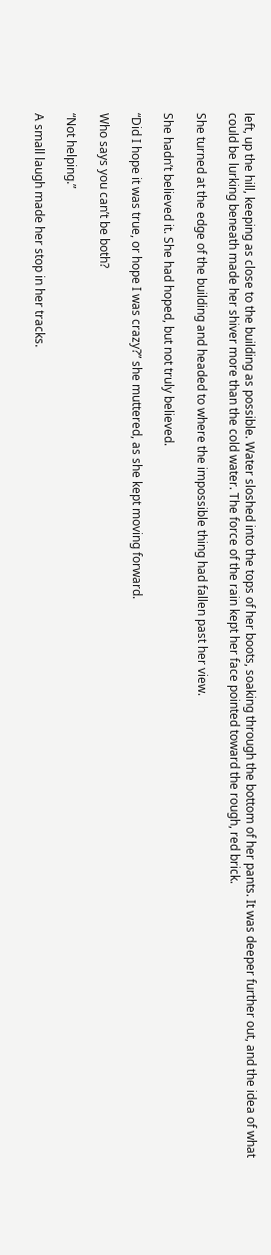left, up the hill, keeping as close to the building as possible. Water sloshed into the tops of her boots, soaking through the bottom of her pants. It was deeper further out, and the idea of what could be lurking beneath made her shiver more than the cold water. The force of the rain kept her face pointed toward the rough, red brick.

She turned at the edge of the building and headed to where the impossible thing had fallen past her view.

She hadn’t believed it. She had hoped, but not truly believed.

“Did I hope it was true, or hope I was crazy?” she muttered, as she kept moving forward.

Who says you can’t be both?

“Not helping.”

A small laugh made her stop in her tracks.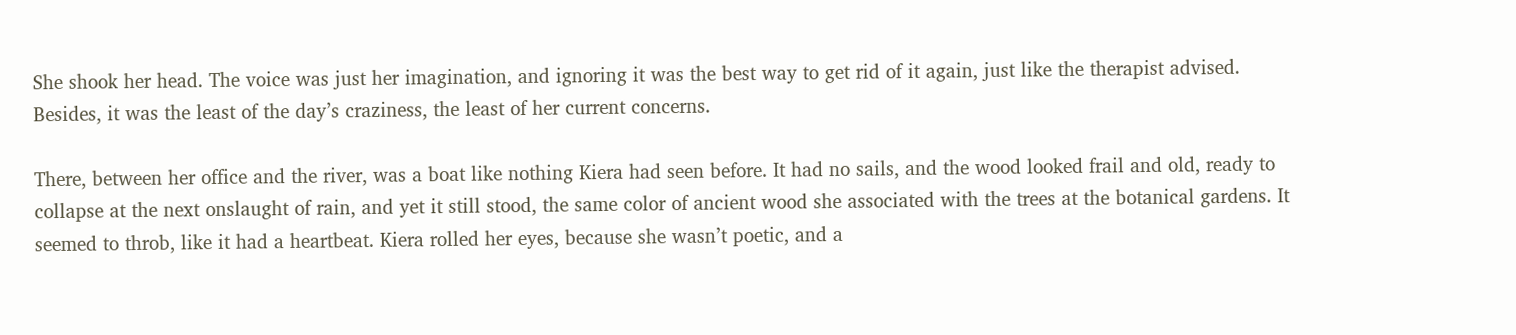She shook her head. The voice was just her imagination, and ignoring it was the best way to get rid of it again, just like the therapist advised. Besides, it was the least of the day’s craziness, the least of her current concerns.

There, between her office and the river, was a boat like nothing Kiera had seen before. It had no sails, and the wood looked frail and old, ready to collapse at the next onslaught of rain, and yet it still stood, the same color of ancient wood she associated with the trees at the botanical gardens. It seemed to throb, like it had a heartbeat. Kiera rolled her eyes, because she wasn’t poetic, and a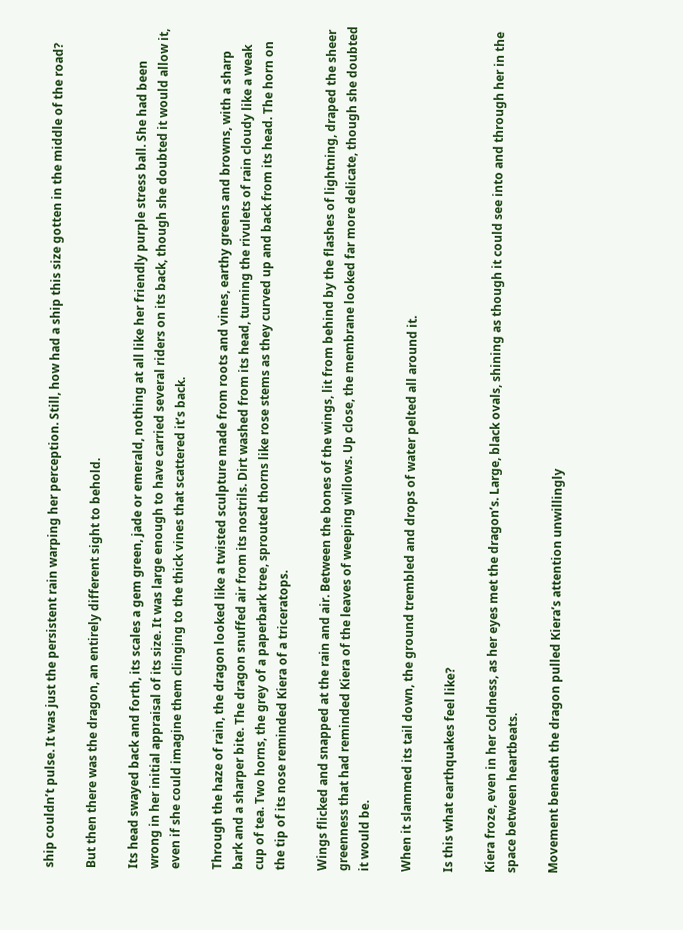ship couldn’t pulse. It was just the persistent rain warping her perception. Still, how had a ship this size gotten in the middle of the road?

But then there was the dragon, an entirely different sight to behold.

Its head swayed back and forth, its scales a gem green, jade or emerald, nothing at all like her friendly purple stress ball. She had been wrong in her initial appraisal of its size. It was large enough to have carried several riders on its back, though she doubted it would allow it, even if she could imagine them clinging to the thick vines that scattered it’s back.

Through the haze of rain, the dragon looked like a twisted sculpture made from roots and vines, earthy greens and browns, with a sharp bark and a sharper bite. The dragon snuffed air from its nostrils. Dirt washed from its head, turning the rivulets of rain cloudy like a weak cup of tea. Two horns, the grey of a paperbark tree, sprouted thorns like rose stems as they curved up and back from its head. The horn on the tip of its nose reminded Kiera of a triceratops.

Wings flicked and snapped at the rain and air. Between the bones of the wings, lit from behind by the flashes of lightning, draped the sheer greenness that had reminded Kiera of the leaves of weeping willows. Up close, the membrane looked far more delicate, though she doubted it would be.

When it slammed its tail down, the ground trembled and drops of water pelted all around it.

Is this what earthquakes feel like?

Kiera froze, even in her coldness, as her eyes met the dragon’s. Large, black ovals, shining as though it could see into and through her in the space between heartbeats.

Movement beneath the dragon pulled Kiera’s attention unwillingly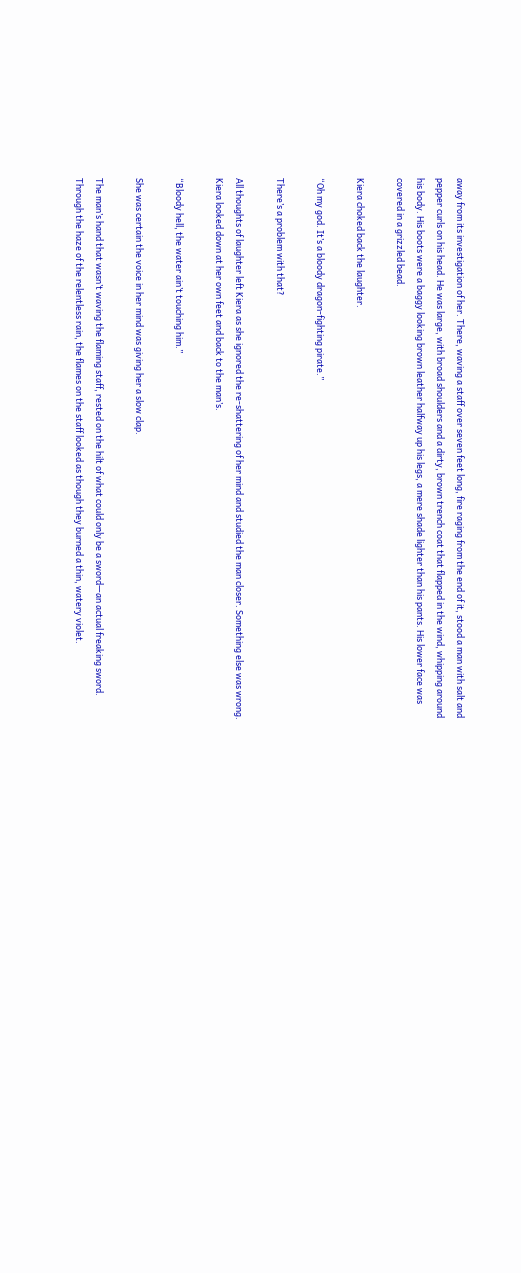away from its investigation of her. There, waving a staff over seven feet long, fire raging from the end of it, stood a man with salt and pepper curls on his head. He was large, with broad shoulders and a dirty, brown trench coat that flapped in the wind, whipping around his body. His boots were a baggy looking brown leather halfway up his legs, a mere shade lighter than his pants. His lower face was covered in a grizzled bead.

Kiera choked back the laughter.

“Oh my god. It’s a bloody dragon-fighting pirate.”

There’s a problem with that?

All thoughts of laughter left Kiera as she ignored the re-shattering of her mind and studied the man closer. Something else was wrong. Kiera looked down at her own feet and back to the man’s.

“Bloody hell, the water ain’t touching him.”

She was certain the voice in her mind was giving her a slow clap.

The man’s hand that wasn’t waving the flaming staff, rested on the hilt of what could only be a sword—an actual freaking sword. Through the haze of the relentless rain, the flames on the staff looked as though they burned a thin, watery violet.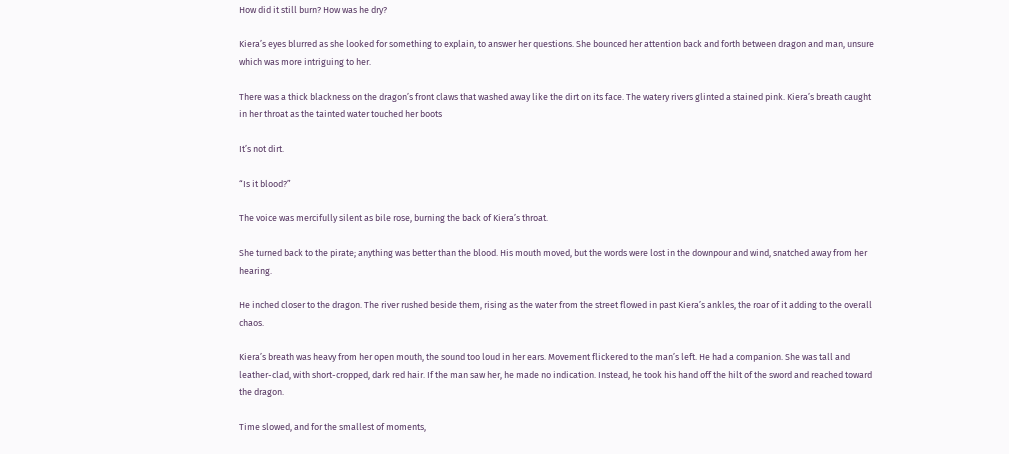How did it still burn? How was he dry?

Kiera’s eyes blurred as she looked for something to explain, to answer her questions. She bounced her attention back and forth between dragon and man, unsure which was more intriguing to her.

There was a thick blackness on the dragon’s front claws that washed away like the dirt on its face. The watery rivers glinted a stained pink. Kiera’s breath caught in her throat as the tainted water touched her boots

It’s not dirt.

“Is it blood?”

The voice was mercifully silent as bile rose, burning the back of Kiera’s throat.

She turned back to the pirate; anything was better than the blood. His mouth moved, but the words were lost in the downpour and wind, snatched away from her hearing.

He inched closer to the dragon. The river rushed beside them, rising as the water from the street flowed in past Kiera’s ankles, the roar of it adding to the overall chaos.

Kiera’s breath was heavy from her open mouth, the sound too loud in her ears. Movement flickered to the man’s left. He had a companion. She was tall and leather-clad, with short-cropped, dark red hair. If the man saw her, he made no indication. Instead, he took his hand off the hilt of the sword and reached toward the dragon.

Time slowed, and for the smallest of moments,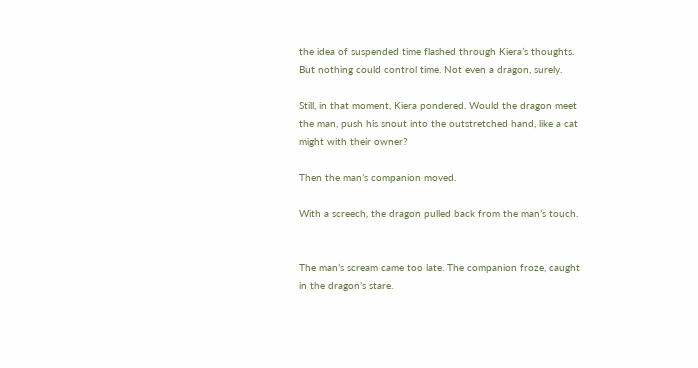the idea of suspended time flashed through Kiera’s thoughts. But nothing could control time. Not even a dragon, surely.

Still, in that moment, Kiera pondered. Would the dragon meet the man, push his snout into the outstretched hand, like a cat might with their owner?

Then the man’s companion moved.

With a screech, the dragon pulled back from the man’s touch.


The man’s scream came too late. The companion froze, caught in the dragon’s stare.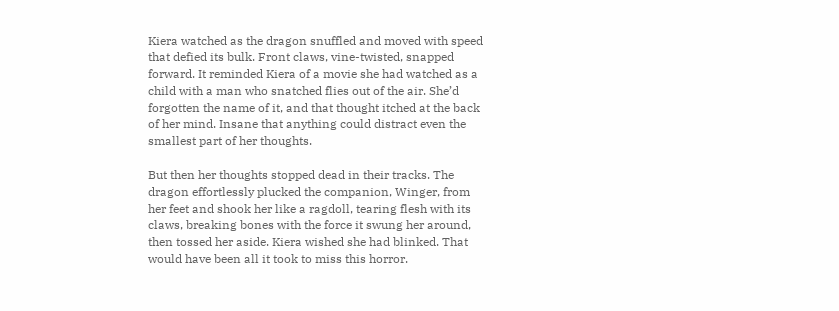Kiera watched as the dragon snuffled and moved with speed that defied its bulk. Front claws, vine-twisted, snapped forward. It reminded Kiera of a movie she had watched as a child with a man who snatched flies out of the air. She’d forgotten the name of it, and that thought itched at the back of her mind. Insane that anything could distract even the smallest part of her thoughts.

But then her thoughts stopped dead in their tracks. The dragon effortlessly plucked the companion, Winger, from her feet and shook her like a ragdoll, tearing flesh with its claws, breaking bones with the force it swung her around, then tossed her aside. Kiera wished she had blinked. That would have been all it took to miss this horror.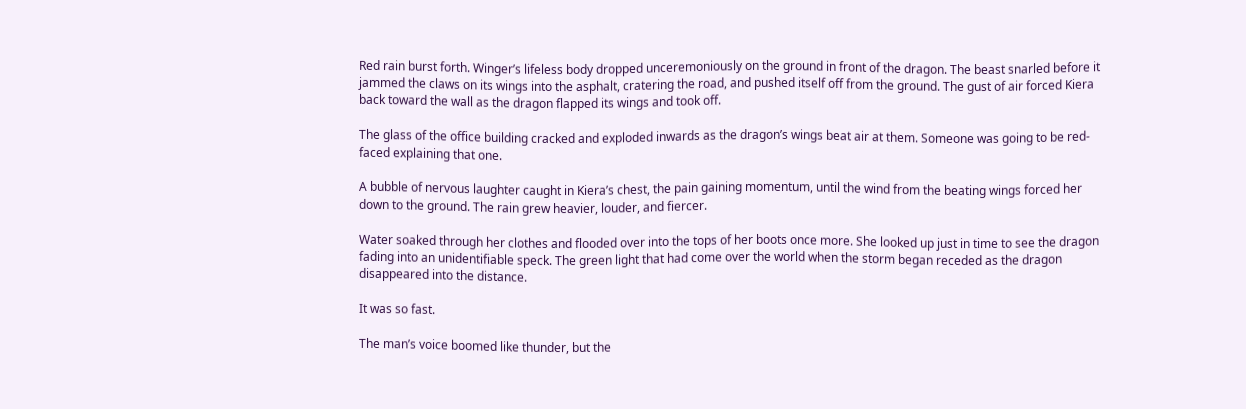Red rain burst forth. Winger’s lifeless body dropped unceremoniously on the ground in front of the dragon. The beast snarled before it jammed the claws on its wings into the asphalt, cratering the road, and pushed itself off from the ground. The gust of air forced Kiera back toward the wall as the dragon flapped its wings and took off.

The glass of the office building cracked and exploded inwards as the dragon’s wings beat air at them. Someone was going to be red-faced explaining that one.

A bubble of nervous laughter caught in Kiera’s chest, the pain gaining momentum, until the wind from the beating wings forced her down to the ground. The rain grew heavier, louder, and fiercer.

Water soaked through her clothes and flooded over into the tops of her boots once more. She looked up just in time to see the dragon fading into an unidentifiable speck. The green light that had come over the world when the storm began receded as the dragon disappeared into the distance.

It was so fast.

The man’s voice boomed like thunder, but the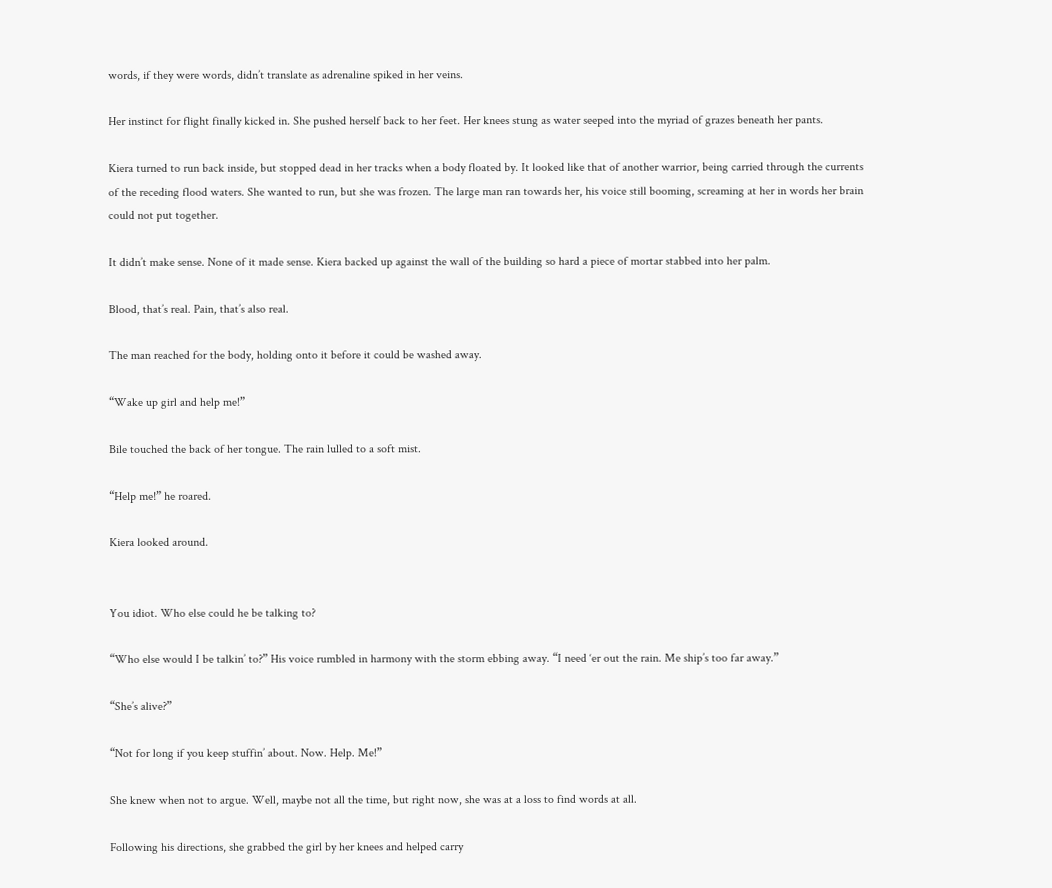words, if they were words, didn’t translate as adrenaline spiked in her veins.

Her instinct for flight finally kicked in. She pushed herself back to her feet. Her knees stung as water seeped into the myriad of grazes beneath her pants.

Kiera turned to run back inside, but stopped dead in her tracks when a body floated by. It looked like that of another warrior, being carried through the currents of the receding flood waters. She wanted to run, but she was frozen. The large man ran towards her, his voice still booming, screaming at her in words her brain could not put together.

It didn’t make sense. None of it made sense. Kiera backed up against the wall of the building so hard a piece of mortar stabbed into her palm.

Blood, that’s real. Pain, that’s also real.

The man reached for the body, holding onto it before it could be washed away.

“Wake up girl and help me!”

Bile touched the back of her tongue. The rain lulled to a soft mist.

“Help me!” he roared.

Kiera looked around.


You idiot. Who else could he be talking to?

“Who else would I be talkin’ to?” His voice rumbled in harmony with the storm ebbing away. “I need ‘er out the rain. Me ship’s too far away.”

“She’s alive?”

“Not for long if you keep stuffin’ about. Now. Help. Me!”

She knew when not to argue. Well, maybe not all the time, but right now, she was at a loss to find words at all.

Following his directions, she grabbed the girl by her knees and helped carry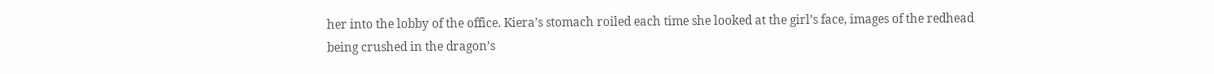her into the lobby of the office. Kiera’s stomach roiled each time she looked at the girl’s face, images of the redhead being crushed in the dragon’s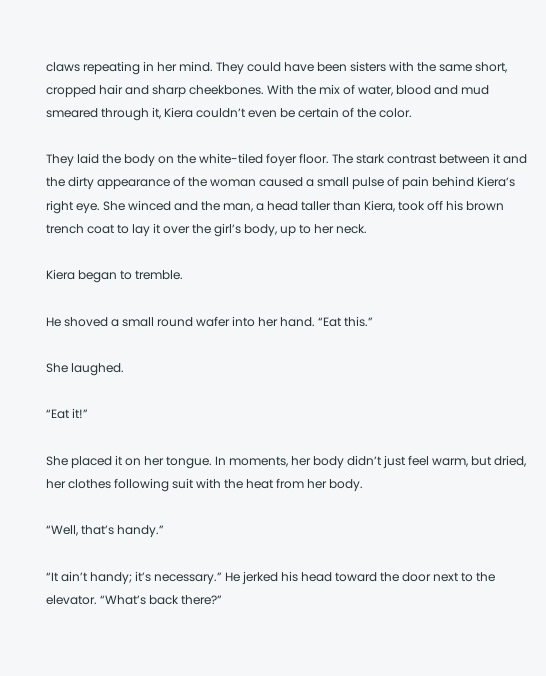claws repeating in her mind. They could have been sisters with the same short, cropped hair and sharp cheekbones. With the mix of water, blood and mud smeared through it, Kiera couldn’t even be certain of the color.

They laid the body on the white-tiled foyer floor. The stark contrast between it and the dirty appearance of the woman caused a small pulse of pain behind Kiera’s right eye. She winced and the man, a head taller than Kiera, took off his brown trench coat to lay it over the girl’s body, up to her neck.

Kiera began to tremble.

He shoved a small round wafer into her hand. “Eat this.”

She laughed.

“Eat it!”

She placed it on her tongue. In moments, her body didn’t just feel warm, but dried, her clothes following suit with the heat from her body.

“Well, that’s handy.”

“It ain’t handy; it’s necessary.” He jerked his head toward the door next to the elevator. “What’s back there?”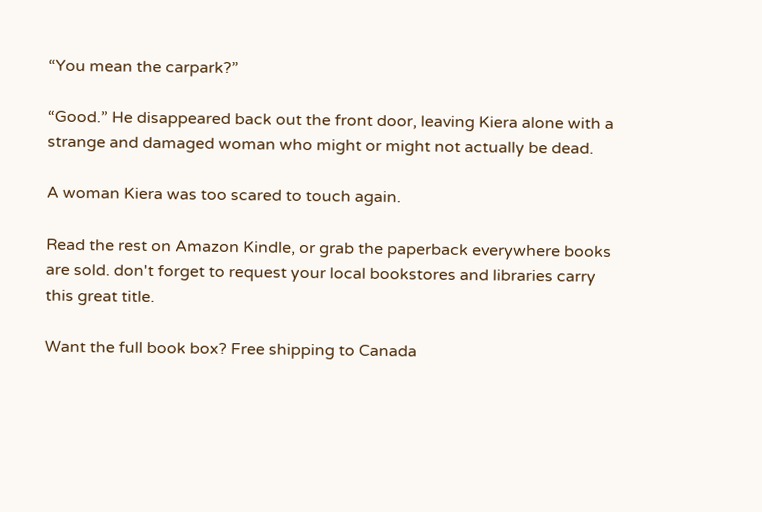“You mean the carpark?”

“Good.” He disappeared back out the front door, leaving Kiera alone with a strange and damaged woman who might or might not actually be dead.

A woman Kiera was too scared to touch again.

Read the rest on Amazon Kindle, or grab the paperback everywhere books are sold. don't forget to request your local bookstores and libraries carry this great title.

Want the full book box? Free shipping to Canada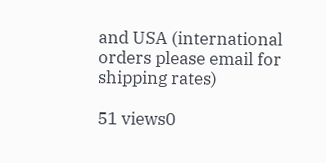and USA (international orders please email for shipping rates)

51 views0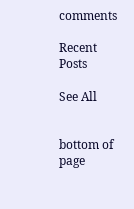comments

Recent Posts

See All


bottom of page